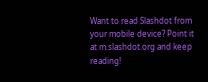Want to read Slashdot from your mobile device? Point it at m.slashdot.org and keep reading!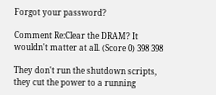Forgot your password?

Comment Re:Clear the DRAM? It wouldn't matter at all. (Score 0) 398 398

They don't run the shutdown scripts, they cut the power to a running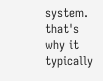system. that's why it typically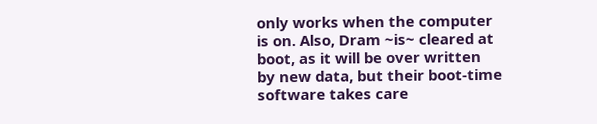only works when the computer is on. Also, Dram ~is~ cleared at boot, as it will be over written by new data, but their boot-time software takes care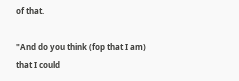of that.

"And do you think (fop that I am) that I could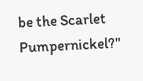be the Scarlet Pumpernickel?"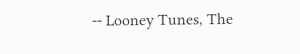-- Looney Tunes, The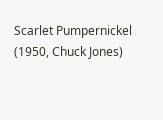Scarlet Pumpernickel (1950, Chuck Jones)